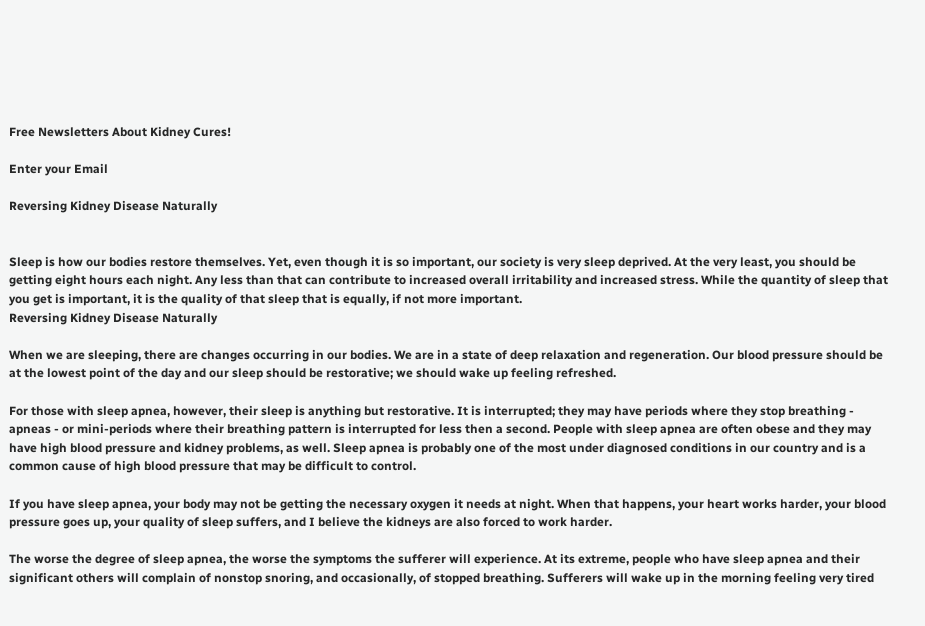Free Newsletters About Kidney Cures!

Enter your Email

Reversing Kidney Disease Naturally


Sleep is how our bodies restore themselves. Yet, even though it is so important, our society is very sleep deprived. At the very least, you should be getting eight hours each night. Any less than that can contribute to increased overall irritability and increased stress. While the quantity of sleep that you get is important, it is the quality of that sleep that is equally, if not more important.
Reversing Kidney Disease Naturally

When we are sleeping, there are changes occurring in our bodies. We are in a state of deep relaxation and regeneration. Our blood pressure should be at the lowest point of the day and our sleep should be restorative; we should wake up feeling refreshed.

For those with sleep apnea, however, their sleep is anything but restorative. It is interrupted; they may have periods where they stop breathing - apneas - or mini-periods where their breathing pattern is interrupted for less then a second. People with sleep apnea are often obese and they may have high blood pressure and kidney problems, as well. Sleep apnea is probably one of the most under diagnosed conditions in our country and is a common cause of high blood pressure that may be difficult to control.

If you have sleep apnea, your body may not be getting the necessary oxygen it needs at night. When that happens, your heart works harder, your blood pressure goes up, your quality of sleep suffers, and I believe the kidneys are also forced to work harder.

The worse the degree of sleep apnea, the worse the symptoms the sufferer will experience. At its extreme, people who have sleep apnea and their significant others will complain of nonstop snoring, and occasionally, of stopped breathing. Sufferers will wake up in the morning feeling very tired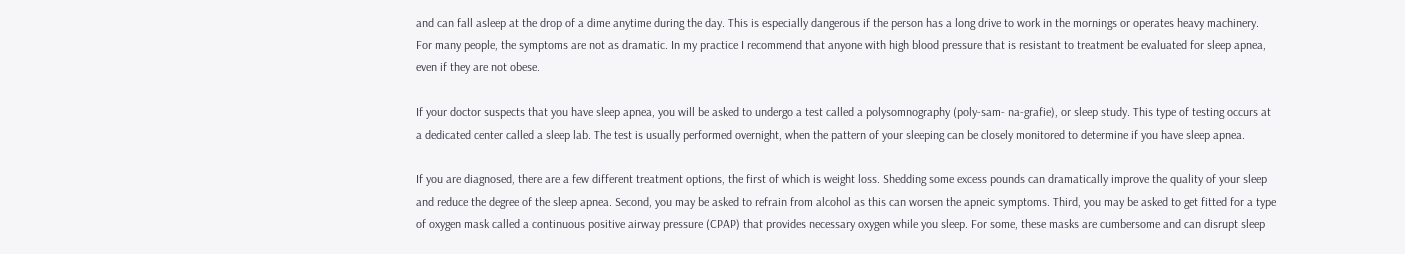and can fall asleep at the drop of a dime anytime during the day. This is especially dangerous if the person has a long drive to work in the mornings or operates heavy machinery. For many people, the symptoms are not as dramatic. In my practice I recommend that anyone with high blood pressure that is resistant to treatment be evaluated for sleep apnea, even if they are not obese.

If your doctor suspects that you have sleep apnea, you will be asked to undergo a test called a polysomnography (poly-sam- na-grafie), or sleep study. This type of testing occurs at a dedicated center called a sleep lab. The test is usually performed overnight, when the pattern of your sleeping can be closely monitored to determine if you have sleep apnea.

If you are diagnosed, there are a few different treatment options, the first of which is weight loss. Shedding some excess pounds can dramatically improve the quality of your sleep and reduce the degree of the sleep apnea. Second, you may be asked to refrain from alcohol as this can worsen the apneic symptoms. Third, you may be asked to get fitted for a type of oxygen mask called a continuous positive airway pressure (CPAP) that provides necessary oxygen while you sleep. For some, these masks are cumbersome and can disrupt sleep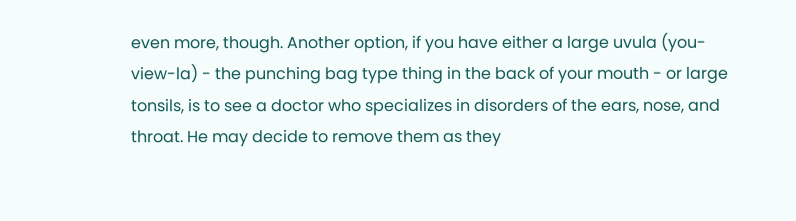even more, though. Another option, if you have either a large uvula (you-view-la) - the punching bag type thing in the back of your mouth - or large tonsils, is to see a doctor who specializes in disorders of the ears, nose, and throat. He may decide to remove them as they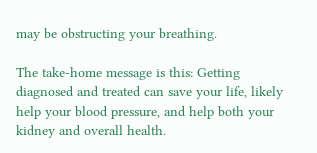may be obstructing your breathing.

The take-home message is this: Getting diagnosed and treated can save your life, likely help your blood pressure, and help both your kidney and overall health.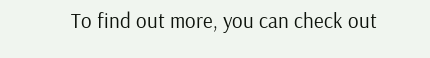To find out more, you can check out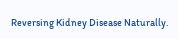Reversing Kidney Disease Naturally.